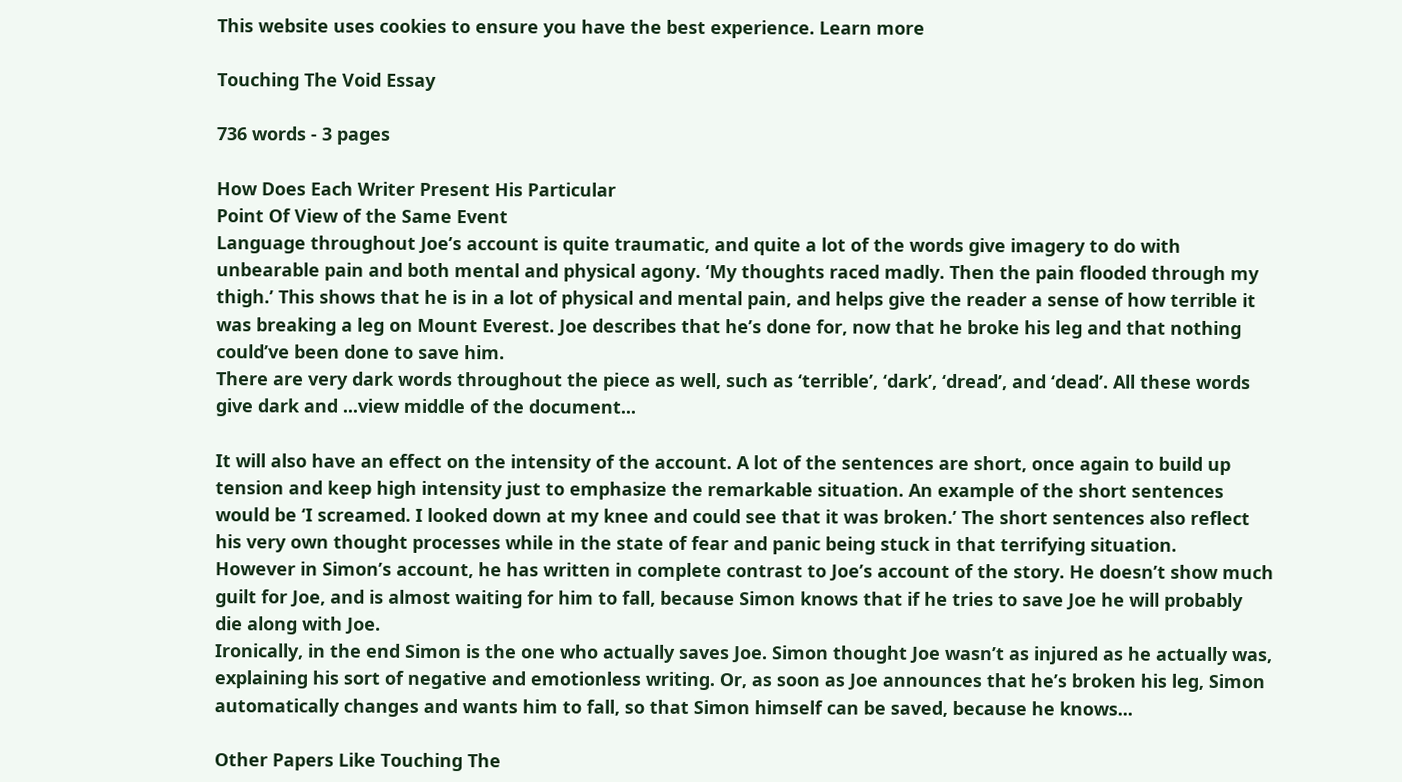This website uses cookies to ensure you have the best experience. Learn more

Touching The Void Essay

736 words - 3 pages

How Does Each Writer Present His Particular
Point Of View of the Same Event
Language throughout Joe’s account is quite traumatic, and quite a lot of the words give imagery to do with unbearable pain and both mental and physical agony. ‘My thoughts raced madly. Then the pain flooded through my thigh.’ This shows that he is in a lot of physical and mental pain, and helps give the reader a sense of how terrible it was breaking a leg on Mount Everest. Joe describes that he’s done for, now that he broke his leg and that nothing could’ve been done to save him.
There are very dark words throughout the piece as well, such as ‘terrible’, ‘dark’, ‘dread’, and ‘dead’. All these words give dark and ...view middle of the document...

It will also have an effect on the intensity of the account. A lot of the sentences are short, once again to build up tension and keep high intensity just to emphasize the remarkable situation. An example of the short sentences would be ‘I screamed. I looked down at my knee and could see that it was broken.’ The short sentences also reflect his very own thought processes while in the state of fear and panic being stuck in that terrifying situation.
However in Simon’s account, he has written in complete contrast to Joe’s account of the story. He doesn’t show much guilt for Joe, and is almost waiting for him to fall, because Simon knows that if he tries to save Joe he will probably die along with Joe.
Ironically, in the end Simon is the one who actually saves Joe. Simon thought Joe wasn’t as injured as he actually was, explaining his sort of negative and emotionless writing. Or, as soon as Joe announces that he’s broken his leg, Simon automatically changes and wants him to fall, so that Simon himself can be saved, because he knows...

Other Papers Like Touching The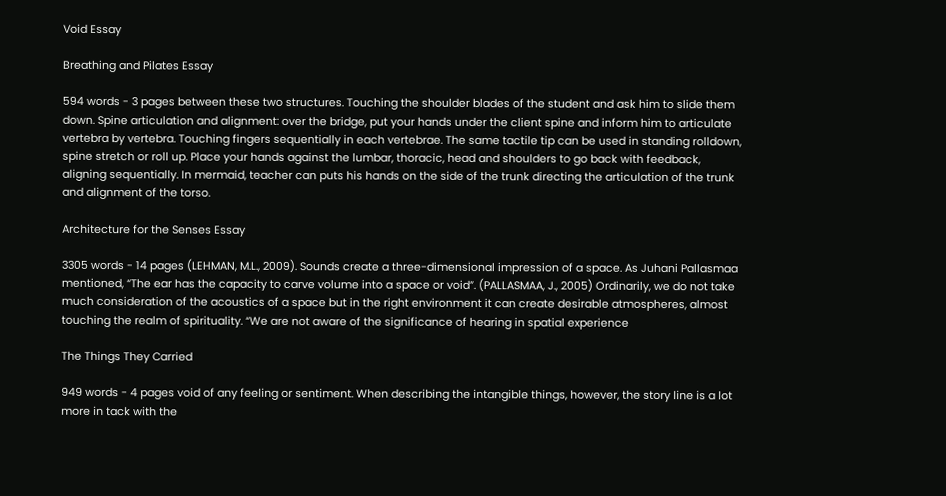Void Essay

Breathing and Pilates Essay

594 words - 3 pages between these two structures. Touching the shoulder blades of the student and ask him to slide them down. Spine articulation and alignment: over the bridge, put your hands under the client spine and inform him to articulate vertebra by vertebra. Touching fingers sequentially in each vertebrae. The same tactile tip can be used in standing rolldown, spine stretch or roll up. Place your hands against the lumbar, thoracic, head and shoulders to go back with feedback, aligning sequentially. In mermaid, teacher can puts his hands on the side of the trunk directing the articulation of the trunk and alignment of the torso.

Architecture for the Senses Essay

3305 words - 14 pages (LEHMAN, M.L., 2009). Sounds create a three-dimensional impression of a space. As Juhani Pallasmaa mentioned, “The ear has the capacity to carve volume into a space or void”. (PALLASMAA, J., 2005) Ordinarily, we do not take much consideration of the acoustics of a space but in the right environment it can create desirable atmospheres, almost touching the realm of spirituality. “We are not aware of the significance of hearing in spatial experience

The Things They Carried

949 words - 4 pages void of any feeling or sentiment. When describing the intangible things, however, the story line is a lot more in tack with the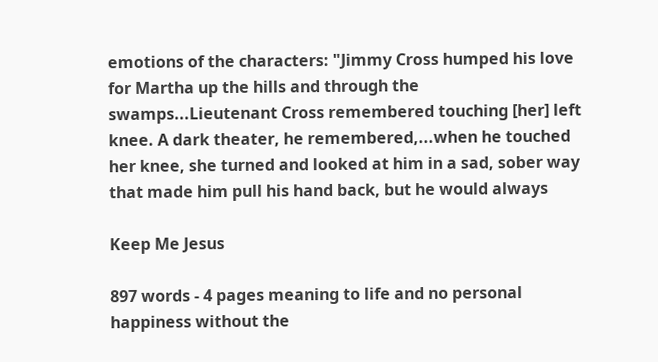emotions of the characters: "Jimmy Cross humped his love for Martha up the hills and through the swamps...Lieutenant Cross remembered touching [her] left knee. A dark theater, he remembered,...when he touched her knee, she turned and looked at him in a sad, sober way that made him pull his hand back, but he would always

Keep Me Jesus

897 words - 4 pages meaning to life and no personal happiness without the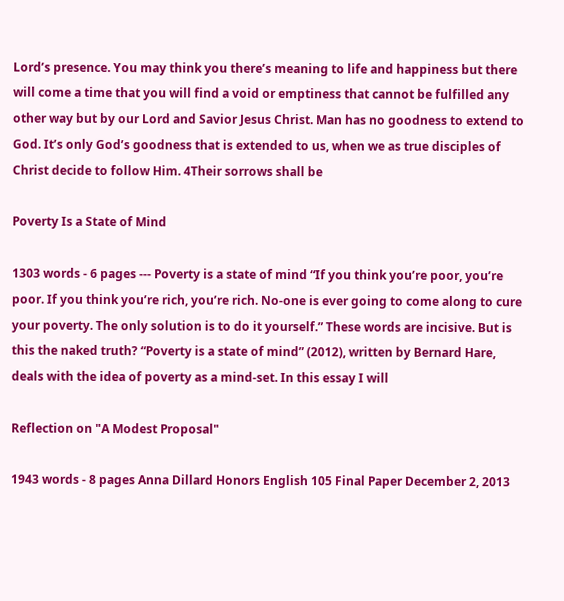Lord’s presence. You may think you there’s meaning to life and happiness but there will come a time that you will find a void or emptiness that cannot be fulfilled any other way but by our Lord and Savior Jesus Christ. Man has no goodness to extend to God. It’s only God’s goodness that is extended to us, when we as true disciples of Christ decide to follow Him. 4Their sorrows shall be

Poverty Is a State of Mind

1303 words - 6 pages --- Poverty is a state of mind “If you think you’re poor, you’re poor. If you think you’re rich, you’re rich. No-one is ever going to come along to cure your poverty. The only solution is to do it yourself.” These words are incisive. But is this the naked truth? “Poverty is a state of mind” (2012), written by Bernard Hare, deals with the idea of poverty as a mind-set. In this essay I will

Reflection on "A Modest Proposal"

1943 words - 8 pages Anna Dillard Honors English 105 Final Paper December 2, 2013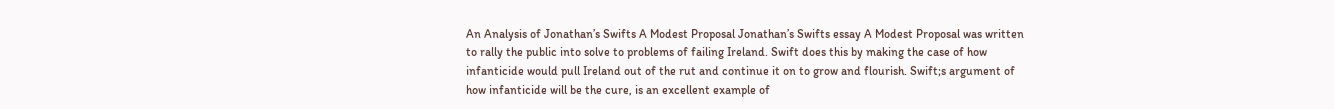An Analysis of Jonathan’s Swifts A Modest Proposal Jonathan’s Swifts essay A Modest Proposal was written to rally the public into solve to problems of failing Ireland. Swift does this by making the case of how infanticide would pull Ireland out of the rut and continue it on to grow and flourish. Swift;s argument of how infanticide will be the cure, is an excellent example of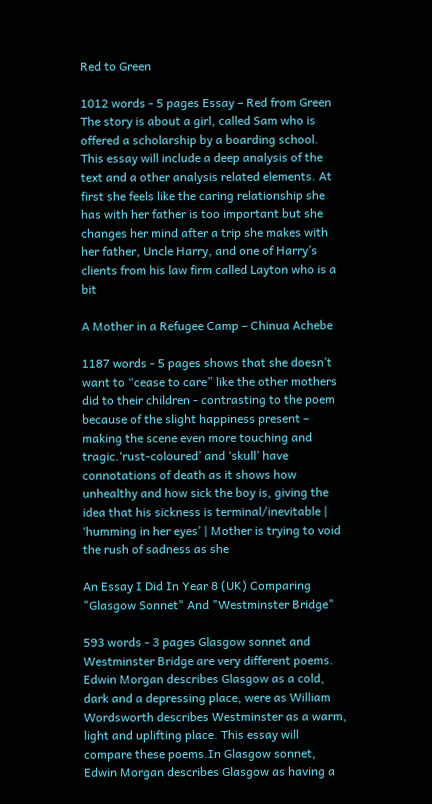Red to Green

1012 words - 5 pages Essay – Red from Green The story is about a girl, called Sam who is offered a scholarship by a boarding school. This essay will include a deep analysis of the text and a other analysis related elements. At first she feels like the caring relationship she has with her father is too important but she changes her mind after a trip she makes with her father, Uncle Harry, and one of Harry’s clients from his law firm called Layton who is a bit

A Mother in a Refugee Camp – Chinua Achebe

1187 words - 5 pages shows that she doesn’t want to “cease to care” like the other mothers did to their children - contrasting to the poem because of the slight happiness present – making the scene even more touching and tragic.‘rust-coloured’ and ‘skull’ have connotations of death as it shows how unhealthy and how sick the boy is, giving the idea that his sickness is terminal/inevitable | ‘humming in her eyes’ | Mother is trying to void the rush of sadness as she

An Essay I Did In Year 8 (UK) Comparing "Glasgow Sonnet" And "Westminster Bridge"

593 words - 3 pages Glasgow sonnet and Westminster Bridge are very different poems. Edwin Morgan describes Glasgow as a cold, dark and a depressing place, were as William Wordsworth describes Westminster as a warm, light and uplifting place. This essay will compare these poems.In Glasgow sonnet, Edwin Morgan describes Glasgow as having a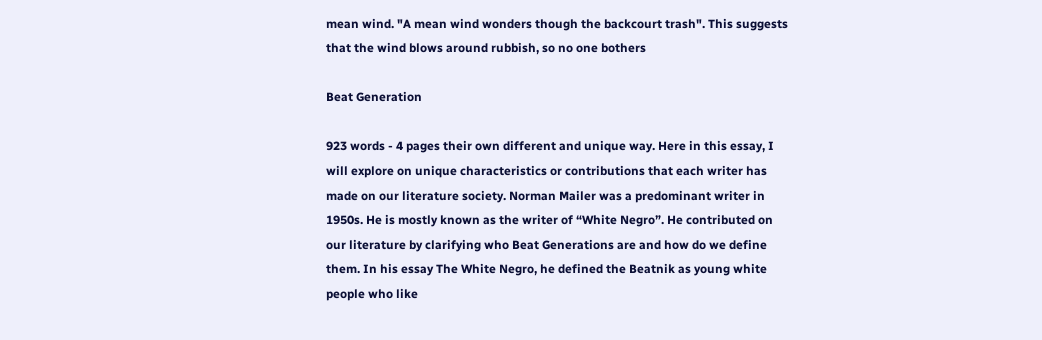mean wind. "A mean wind wonders though the backcourt trash". This suggests that the wind blows around rubbish, so no one bothers

Beat Generation

923 words - 4 pages their own different and unique way. Here in this essay, I will explore on unique characteristics or contributions that each writer has made on our literature society. Norman Mailer was a predominant writer in 1950s. He is mostly known as the writer of “White Negro”. He contributed on our literature by clarifying who Beat Generations are and how do we define them. In his essay The White Negro, he defined the Beatnik as young white people who like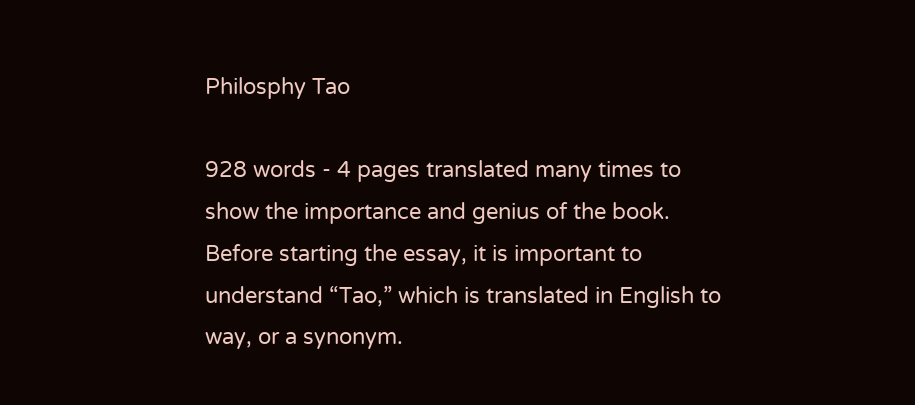Philosphy Tao

928 words - 4 pages translated many times to show the importance and genius of the book. Before starting the essay, it is important to understand “Tao,” which is translated in English to way, or a synonym.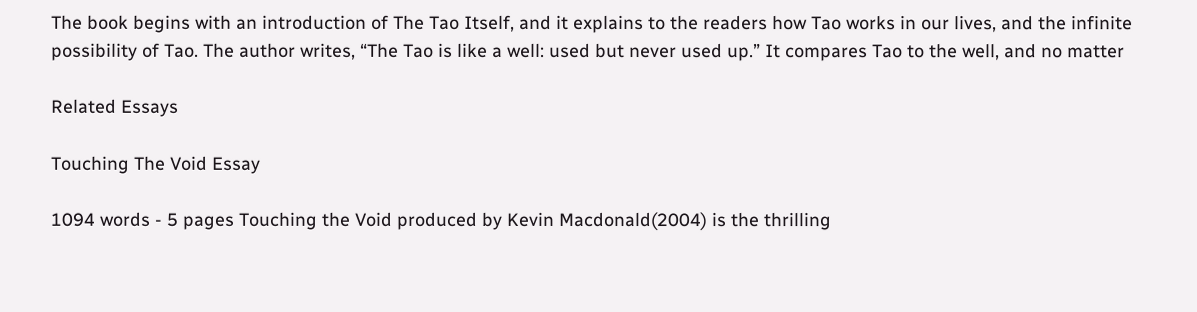The book begins with an introduction of The Tao Itself, and it explains to the readers how Tao works in our lives, and the infinite possibility of Tao. The author writes, “The Tao is like a well: used but never used up.” It compares Tao to the well, and no matter

Related Essays

Touching The Void Essay

1094 words - 5 pages Touching the Void produced by Kevin Macdonald(2004) is the thrilling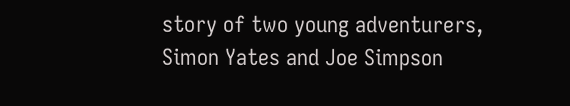story of two young adventurers, Simon Yates and Joe Simpson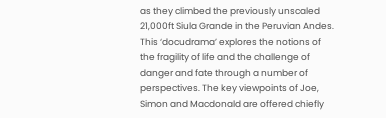as they climbed the previously unscaled 21,000ft Siula Grande in the Peruvian Andes. This ‘docudrama’ explores the notions of the fragility of life and the challenge of danger and fate through a number of perspectives. The key viewpoints of Joe, Simon and Macdonald are offered chiefly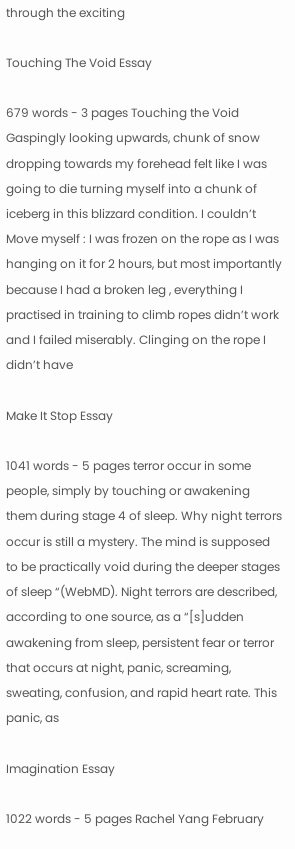through the exciting

Touching The Void Essay

679 words - 3 pages Touching the Void Gaspingly looking upwards, chunk of snow dropping towards my forehead felt like I was going to die turning myself into a chunk of iceberg in this blizzard condition. I couldn’t Move myself : I was frozen on the rope as I was hanging on it for 2 hours, but most importantly because I had a broken leg , everything I practised in training to climb ropes didn’t work and I failed miserably. Clinging on the rope I didn’t have

Make It Stop Essay

1041 words - 5 pages terror occur in some people, simply by touching or awakening them during stage 4 of sleep. Why night terrors occur is still a mystery. The mind is supposed to be practically void during the deeper stages of sleep “(WebMD). Night terrors are described, according to one source, as a “[s]udden awakening from sleep, persistent fear or terror that occurs at night, panic, screaming, sweating, confusion, and rapid heart rate. This panic, as

Imagination Essay

1022 words - 5 pages Rachel Yang February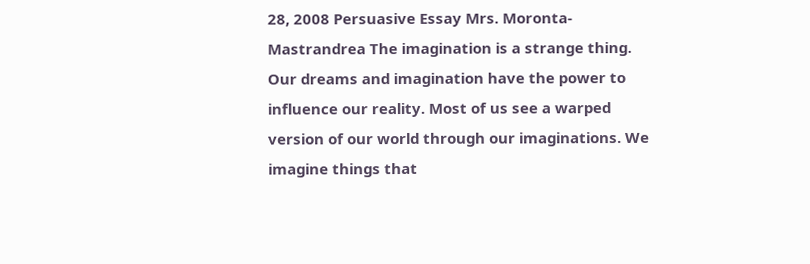28, 2008 Persuasive Essay Mrs. Moronta- Mastrandrea The imagination is a strange thing. Our dreams and imagination have the power to influence our reality. Most of us see a warped version of our world through our imaginations. We imagine things that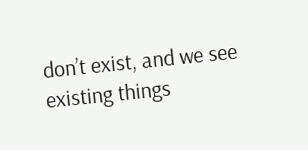don’t exist, and we see existing things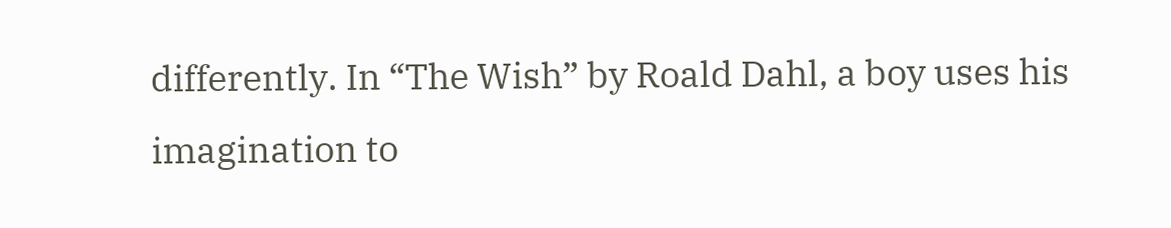differently. In “The Wish” by Roald Dahl, a boy uses his imagination to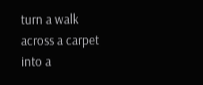turn a walk across a carpet into a